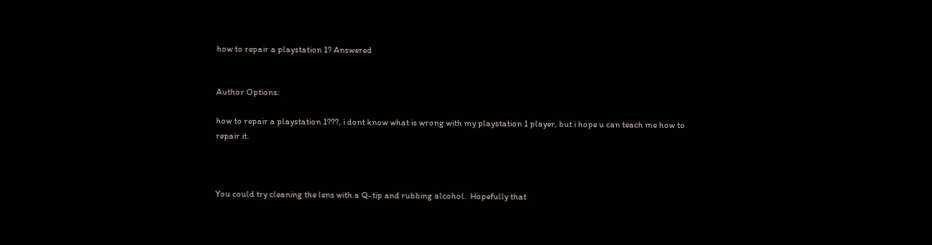how to repair a playstation 1? Answered


Author Options:

how to repair a playstation 1???, i dont know what is wrong with my playstation 1 player, but i hope u can teach me how to repair it.



You could try cleaning the lens with a Q-tip and rubbing alcohol.  Hopefully that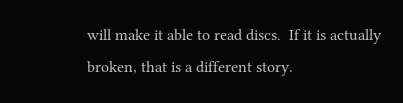will make it able to read discs.  If it is actually broken, that is a different story.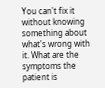You can't fix it without knowing something about what's wrong with it. What are the symptoms the patient is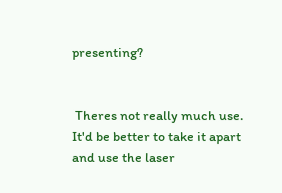presenting?


 Theres not really much use. It'd be better to take it apart and use the laser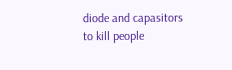diode and capasitors to kill people